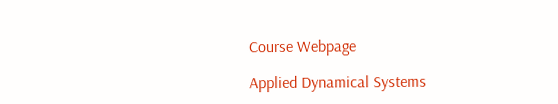Course Webpage

Applied Dynamical Systems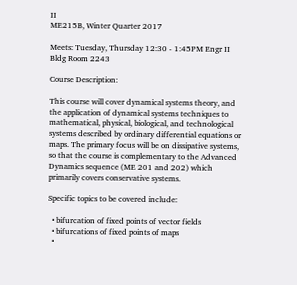II
ME215B, Winter Quarter 2017

Meets: Tuesday, Thursday 12:30 - 1:45PM Engr II Bldg Room 2243

Course Description:

This course will cover dynamical systems theory, and the application of dynamical systems techniques to mathematical, physical, biological, and technological systems described by ordinary differential equations or maps. The primary focus will be on dissipative systems, so that the course is complementary to the Advanced Dynamics sequence (ME 201 and 202) which primarily covers conservative systems.

Specific topics to be covered include:

  • bifurcation of fixed points of vector fields
  • bifurcations of fixed points of maps
  •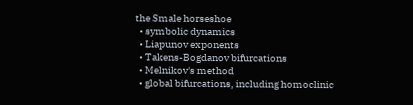the Smale horseshoe
  • symbolic dynamics
  • Liapunov exponents
  • Takens-Bogdanov bifurcations
  • Melnikov's method
  • global bifurcations, including homoclinic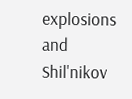explosions and Shil'nikov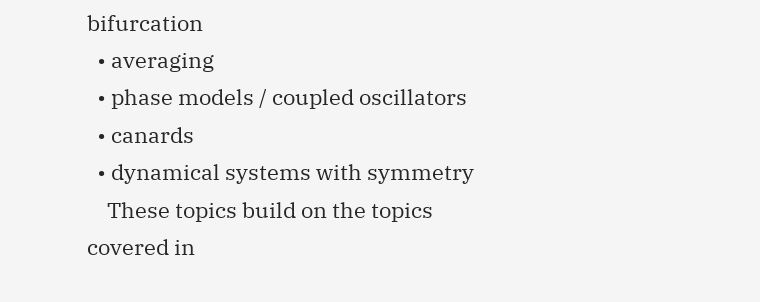bifurcation
  • averaging
  • phase models / coupled oscillators
  • canards
  • dynamical systems with symmetry
    These topics build on the topics covered in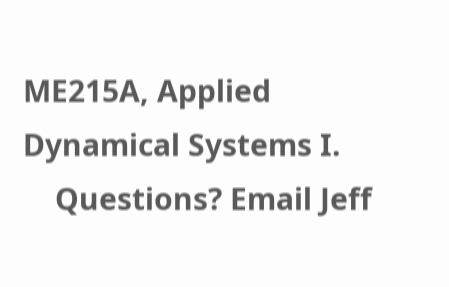ME215A, Applied Dynamical Systems I.
    Questions? Email Jeff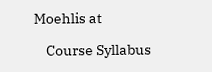Moehlis at

    Course Syllabus